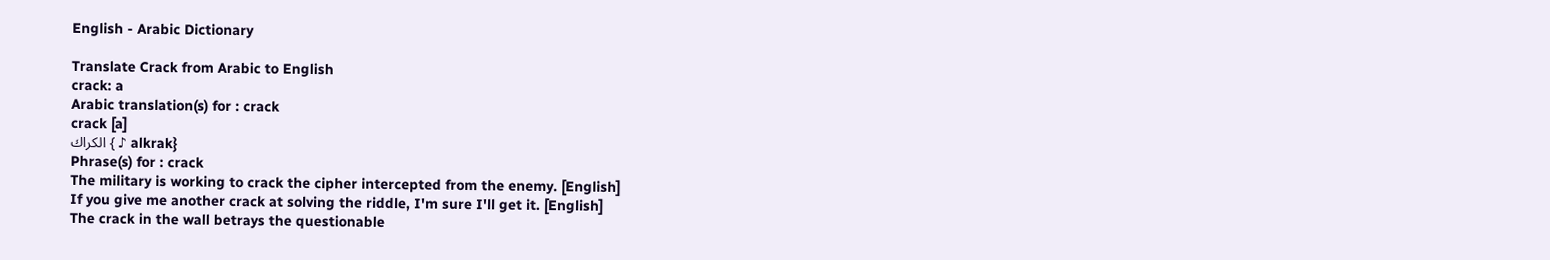English - Arabic Dictionary

Translate Crack from Arabic to English
crack: a
Arabic translation(s) for : crack
crack [a]
الكراك { ♪ alkrak}
Phrase(s) for : crack
The military is working to crack the cipher intercepted from the enemy. [English]
If you give me another crack at solving the riddle, I'm sure I'll get it. [English]
The crack in the wall betrays the questionable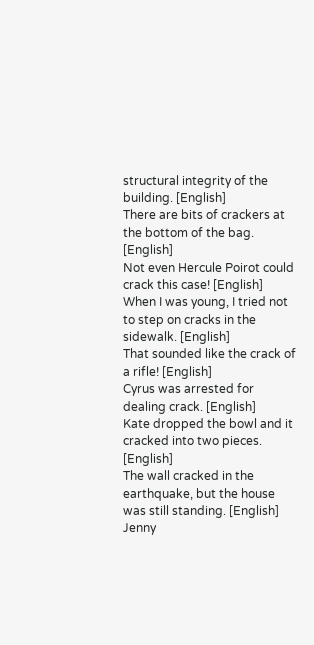structural integrity of the building. [English]
There are bits of crackers at the bottom of the bag. [English]
Not even Hercule Poirot could crack this case! [English]
When I was young, I tried not to step on cracks in the sidewalk. [English]
That sounded like the crack of a rifle! [English]
Cyrus was arrested for dealing crack. [English]
Kate dropped the bowl and it cracked into two pieces. [English]
The wall cracked in the earthquake, but the house was still standing. [English]
Jenny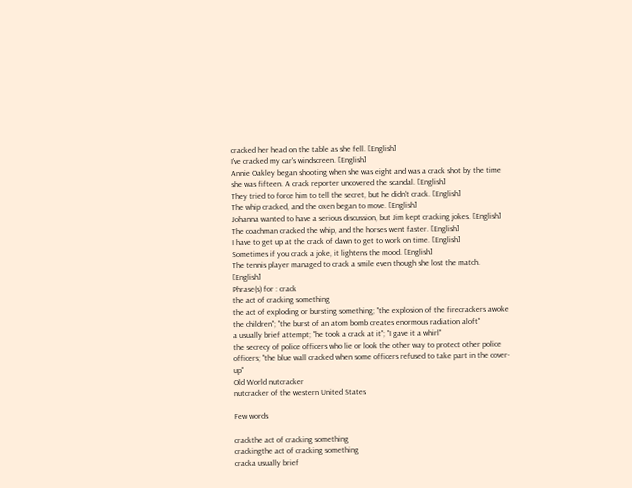cracked her head on the table as she fell. [English]
I've cracked my car's windscreen. [English]
Annie Oakley began shooting when she was eight and was a crack shot by the time she was fifteen. A crack reporter uncovered the scandal. [English]
They tried to force him to tell the secret, but he didn't crack. [English]
The whip cracked, and the oxen began to move. [English]
Johanna wanted to have a serious discussion, but Jim kept cracking jokes. [English]
The coachman cracked the whip, and the horses went faster. [English]
I have to get up at the crack of dawn to get to work on time. [English]
Sometimes if you crack a joke, it lightens the mood. [English]
The tennis player managed to crack a smile even though she lost the match. [English]
Phrase(s) for : crack
the act of cracking something
the act of exploding or bursting something; "the explosion of the firecrackers awoke the children"; "the burst of an atom bomb creates enormous radiation aloft"
a usually brief attempt; "he took a crack at it"; "I gave it a whirl"
the secrecy of police officers who lie or look the other way to protect other police officers; "the blue wall cracked when some officers refused to take part in the cover-up"
Old World nutcracker
nutcracker of the western United States

Few words

crackthe act of cracking something
crackingthe act of cracking something
cracka usually brief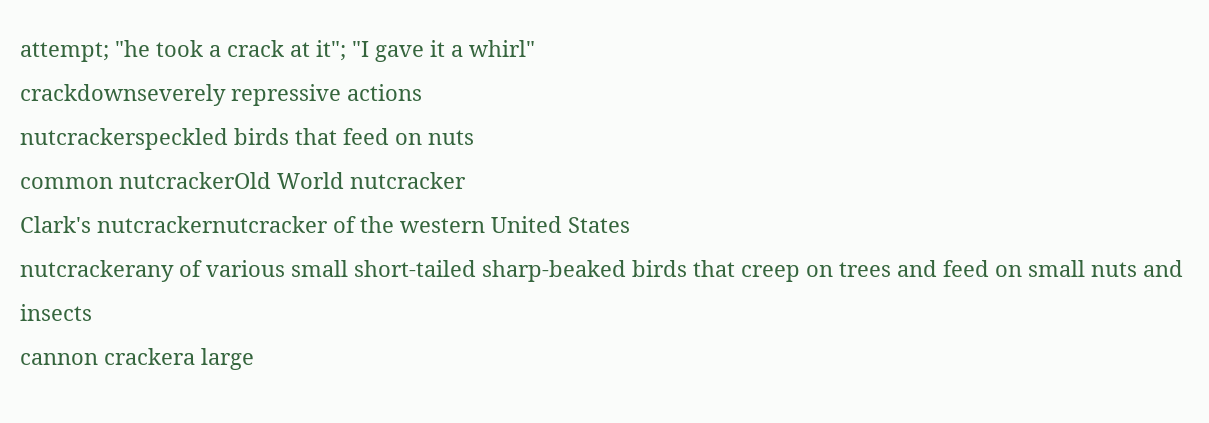attempt; "he took a crack at it"; "I gave it a whirl"
crackdownseverely repressive actions
nutcrackerspeckled birds that feed on nuts
common nutcrackerOld World nutcracker
Clark's nutcrackernutcracker of the western United States
nutcrackerany of various small short-tailed sharp-beaked birds that creep on trees and feed on small nuts and insects
cannon crackera large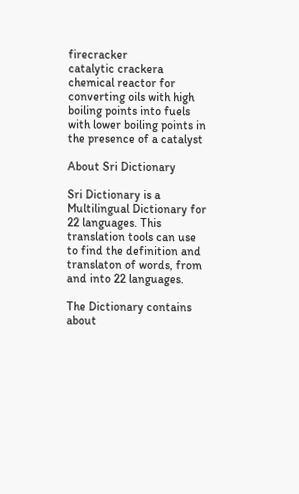firecracker
catalytic crackera chemical reactor for converting oils with high boiling points into fuels with lower boiling points in the presence of a catalyst

About Sri Dictionary

Sri Dictionary is a Multilingual Dictionary for 22 languages. This translation tools can use to find the definition and translaton of words, from and into 22 languages.

The Dictionary contains about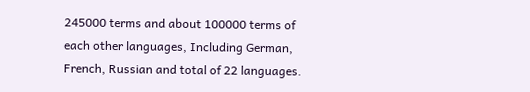245000 terms and about 100000 terms of each other languages, Including German, French, Russian and total of 22 languages.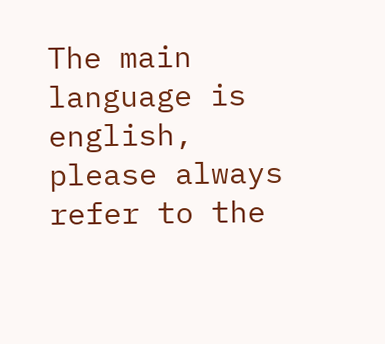The main language is english, please always refer to the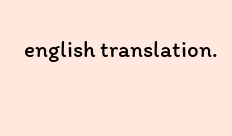english translation.